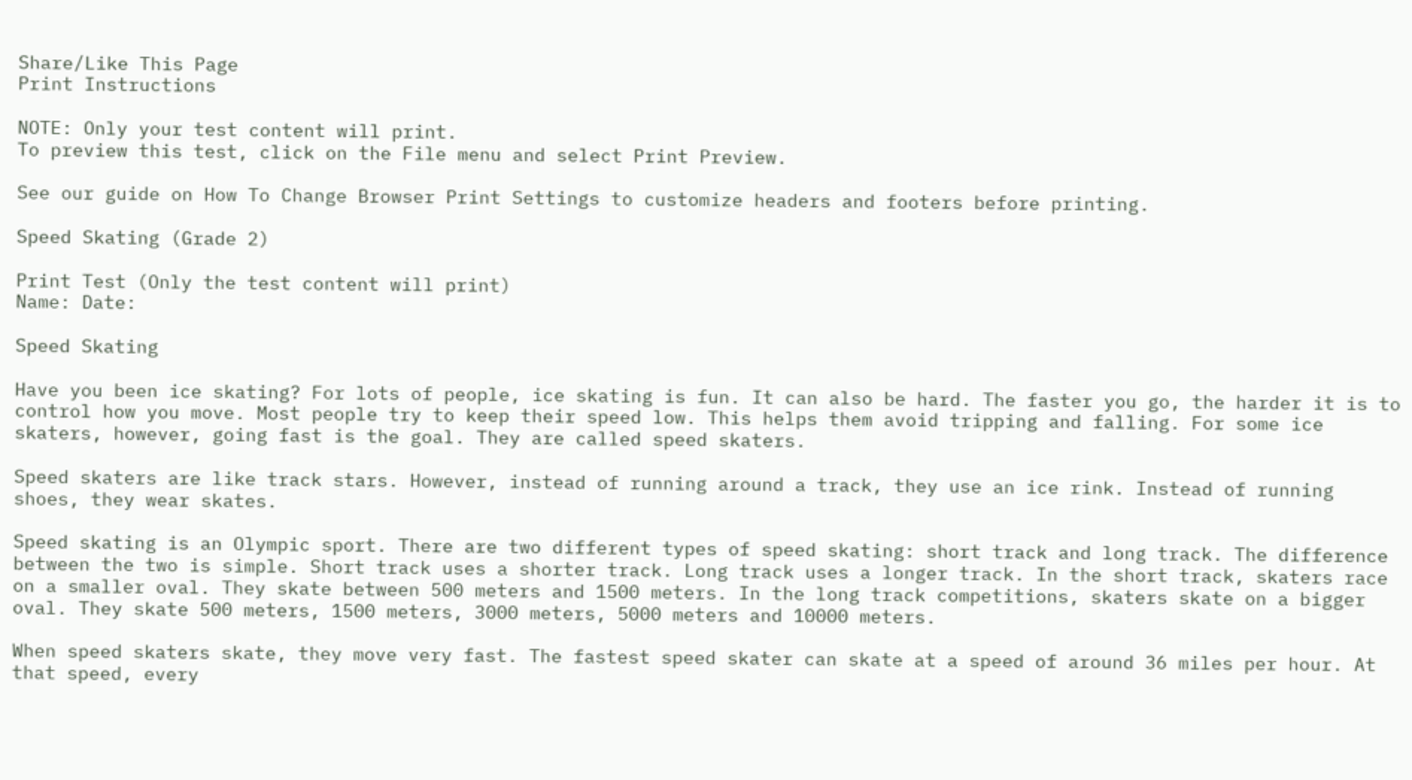Share/Like This Page
Print Instructions

NOTE: Only your test content will print.
To preview this test, click on the File menu and select Print Preview.

See our guide on How To Change Browser Print Settings to customize headers and footers before printing.

Speed Skating (Grade 2)

Print Test (Only the test content will print)
Name: Date:

Speed Skating

Have you been ice skating? For lots of people, ice skating is fun. It can also be hard. The faster you go, the harder it is to control how you move. Most people try to keep their speed low. This helps them avoid tripping and falling. For some ice skaters, however, going fast is the goal. They are called speed skaters.

Speed skaters are like track stars. However, instead of running around a track, they use an ice rink. Instead of running shoes, they wear skates.

Speed skating is an Olympic sport. There are two different types of speed skating: short track and long track. The difference between the two is simple. Short track uses a shorter track. Long track uses a longer track. In the short track, skaters race on a smaller oval. They skate between 500 meters and 1500 meters. In the long track competitions, skaters skate on a bigger oval. They skate 500 meters, 1500 meters, 3000 meters, 5000 meters and 10000 meters.

When speed skaters skate, they move very fast. The fastest speed skater can skate at a speed of around 36 miles per hour. At that speed, every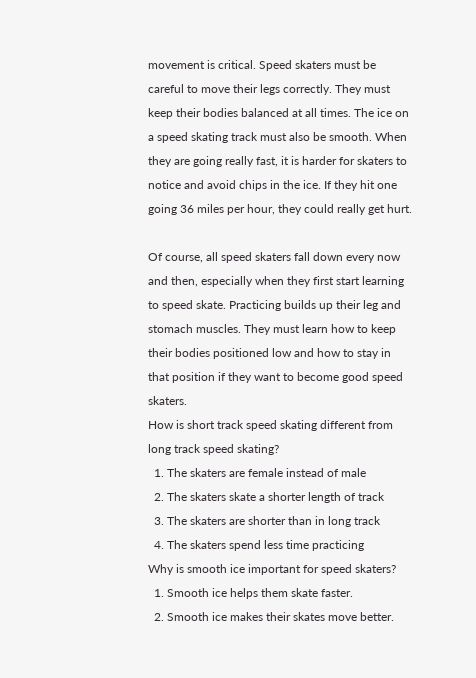movement is critical. Speed skaters must be careful to move their legs correctly. They must keep their bodies balanced at all times. The ice on a speed skating track must also be smooth. When they are going really fast, it is harder for skaters to notice and avoid chips in the ice. If they hit one going 36 miles per hour, they could really get hurt.

Of course, all speed skaters fall down every now and then, especially when they first start learning to speed skate. Practicing builds up their leg and stomach muscles. They must learn how to keep their bodies positioned low and how to stay in that position if they want to become good speed skaters.
How is short track speed skating different from long track speed skating?
  1. The skaters are female instead of male
  2. The skaters skate a shorter length of track
  3. The skaters are shorter than in long track
  4. The skaters spend less time practicing
Why is smooth ice important for speed skaters?
  1. Smooth ice helps them skate faster.
  2. Smooth ice makes their skates move better.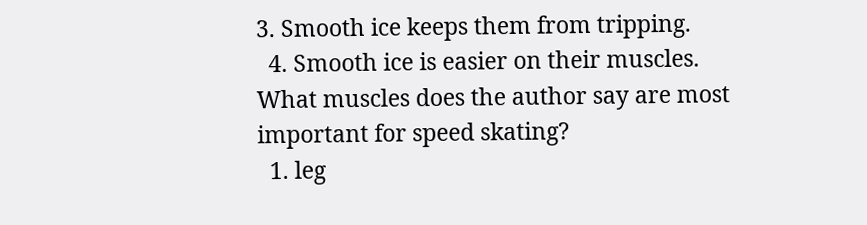3. Smooth ice keeps them from tripping.
  4. Smooth ice is easier on their muscles.
What muscles does the author say are most important for speed skating?
  1. leg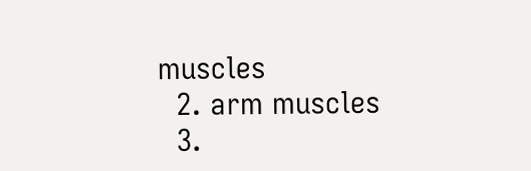muscles
  2. arm muscles
  3.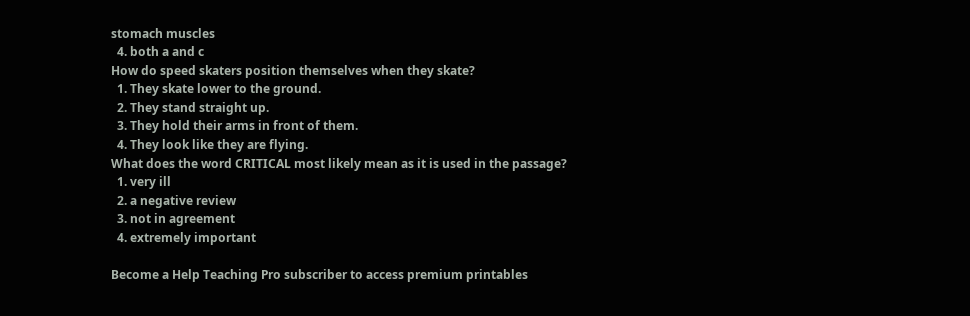stomach muscles
  4. both a and c
How do speed skaters position themselves when they skate?
  1. They skate lower to the ground.
  2. They stand straight up.
  3. They hold their arms in front of them.
  4. They look like they are flying.
What does the word CRITICAL most likely mean as it is used in the passage?
  1. very ill
  2. a negative review
  3. not in agreement
  4. extremely important

Become a Help Teaching Pro subscriber to access premium printables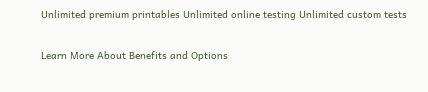Unlimited premium printables Unlimited online testing Unlimited custom tests

Learn More About Benefits and Options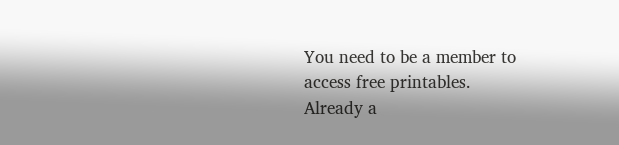You need to be a member to access free printables.
Already a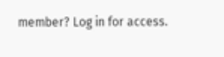member? Log in for access.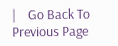|    Go Back To Previous Page